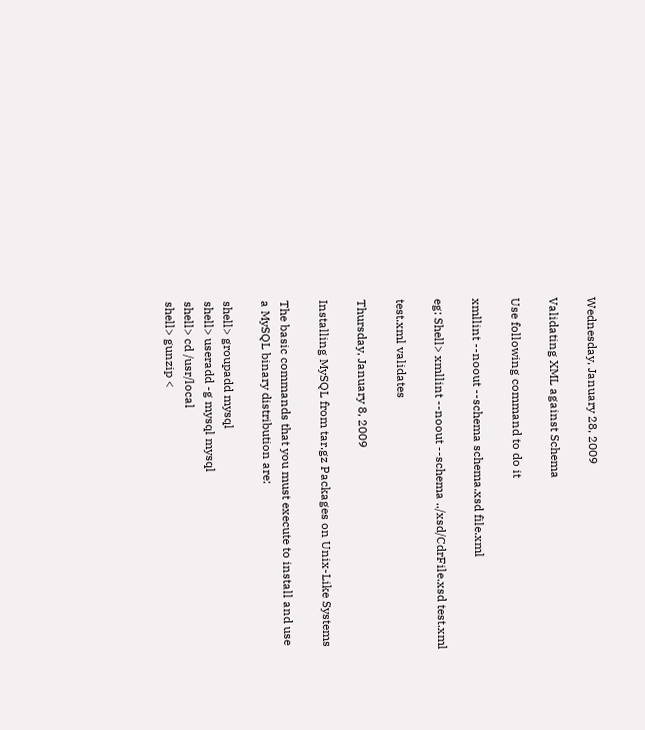Wednesday, January 28, 2009

Validating XML against Schema

Use following command to do it

xmllint --noout --schema schema.xsd file.xml

eg: Shell> xmllint --noout --schema ../xsd/CdrFile.xsd test.xml

test.xml validates

Thursday, January 8, 2009

Installing MySQL from tar.gz Packages on Unix-Like Systems

The basic commands that you must execute to install and use a MySQL binary distribution are:

shell> groupadd mysql
shell> useradd -g mysql mysql
shell> cd /usr/local
shell> gunzip <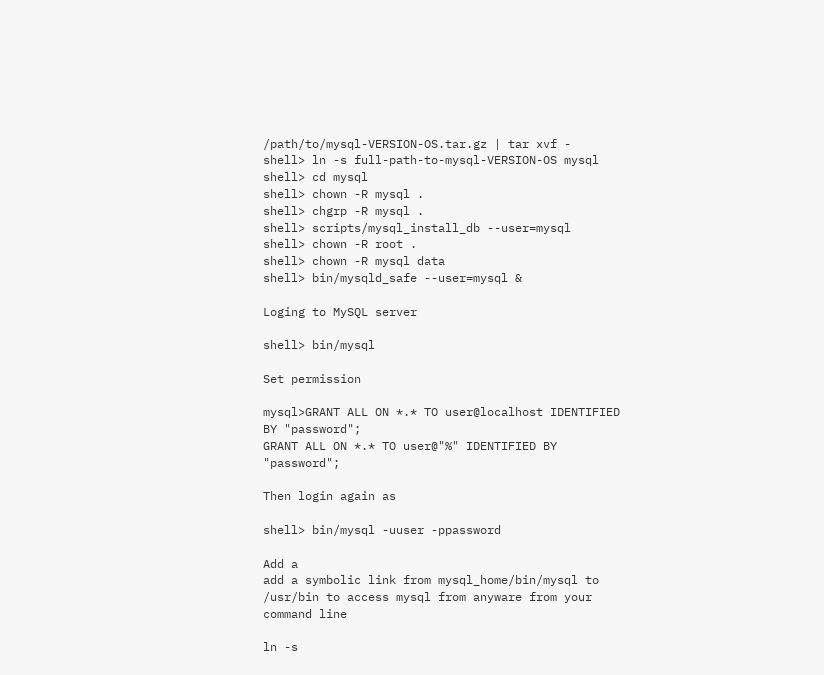/path/to/mysql-VERSION-OS.tar.gz | tar xvf -
shell> ln -s full-path-to-mysql-VERSION-OS mysql
shell> cd mysql
shell> chown -R mysql .
shell> chgrp -R mysql .
shell> scripts/mysql_install_db --user=mysql
shell> chown -R root .
shell> chown -R mysql data
shell> bin/mysqld_safe --user=mysql &

Loging to MySQL server

shell> bin/mysql

Set permission

mysql>GRANT ALL ON *.* TO user@localhost IDENTIFIED BY "password";
GRANT ALL ON *.* TO user@"%" IDENTIFIED BY "password";

Then login again as

shell> bin/mysql -uuser -ppassword

Add a
add a symbolic link from mysql_home/bin/mysql to /usr/bin to access mysql from anyware from your command line

ln -s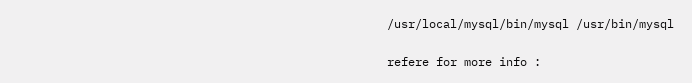/usr/local/mysql/bin/mysql /usr/bin/mysql

refere for more info :